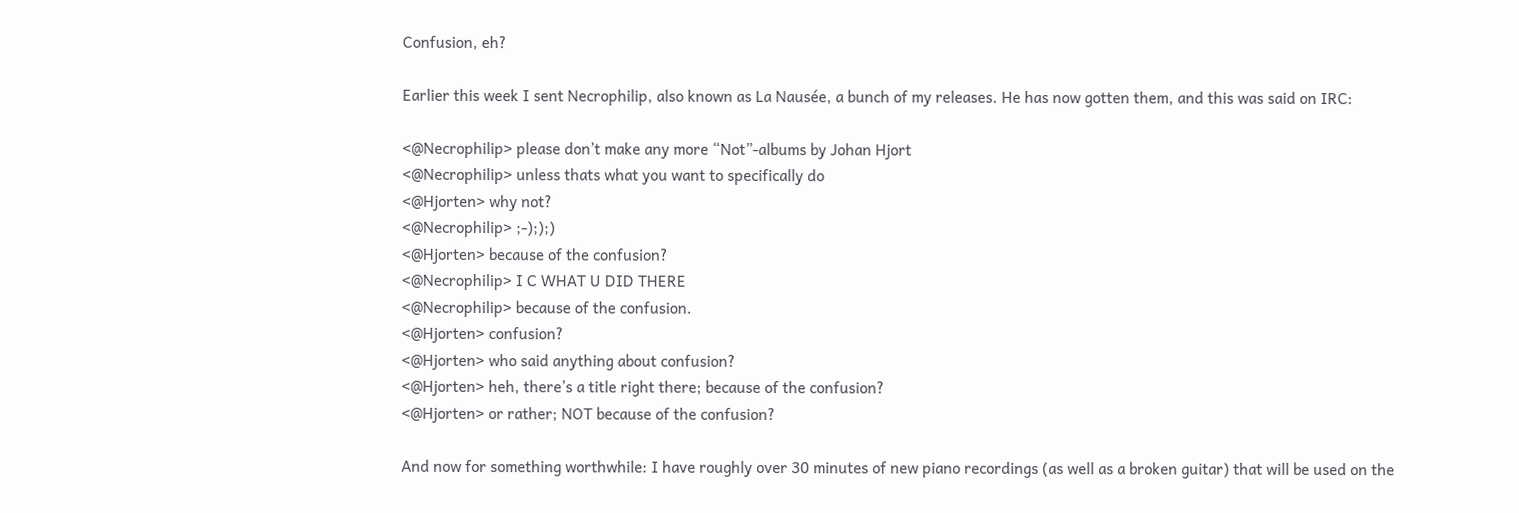Confusion, eh?

Earlier this week I sent Necrophilip, also known as La Nausée, a bunch of my releases. He has now gotten them, and this was said on IRC:

<@Necrophilip> please don’t make any more “Not”-albums by Johan Hjort
<@Necrophilip> unless thats what you want to specifically do
<@Hjorten> why not?
<@Necrophilip> ;-););)
<@Hjorten> because of the confusion?
<@Necrophilip> I C WHAT U DID THERE
<@Necrophilip> because of the confusion.
<@Hjorten> confusion?
<@Hjorten> who said anything about confusion?
<@Hjorten> heh, there’s a title right there; because of the confusion?
<@Hjorten> or rather; NOT because of the confusion?

And now for something worthwhile: I have roughly over 30 minutes of new piano recordings (as well as a broken guitar) that will be used on the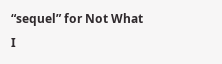“sequel” for Not What I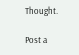Thought.

Post a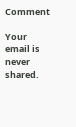Comment

Your email is never shared.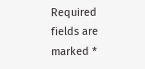Required fields are marked *